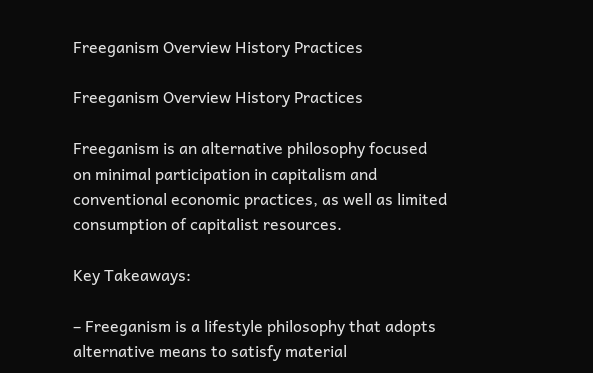Freeganism Overview History Practices

Freeganism Overview History Practices

Freeganism is an alternative philosophy focused on minimal participation in capitalism and conventional economic practices, as well as limited consumption of capitalist resources.

Key Takeaways:

– Freeganism is a lifestyle philosophy that adopts alternative means to satisfy material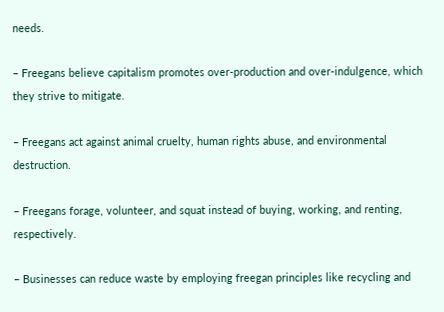needs.

– Freegans believe capitalism promotes over-production and over-indulgence, which they strive to mitigate.

– Freegans act against animal cruelty, human rights abuse, and environmental destruction.

– Freegans forage, volunteer, and squat instead of buying, working, and renting, respectively.

– Businesses can reduce waste by employing freegan principles like recycling and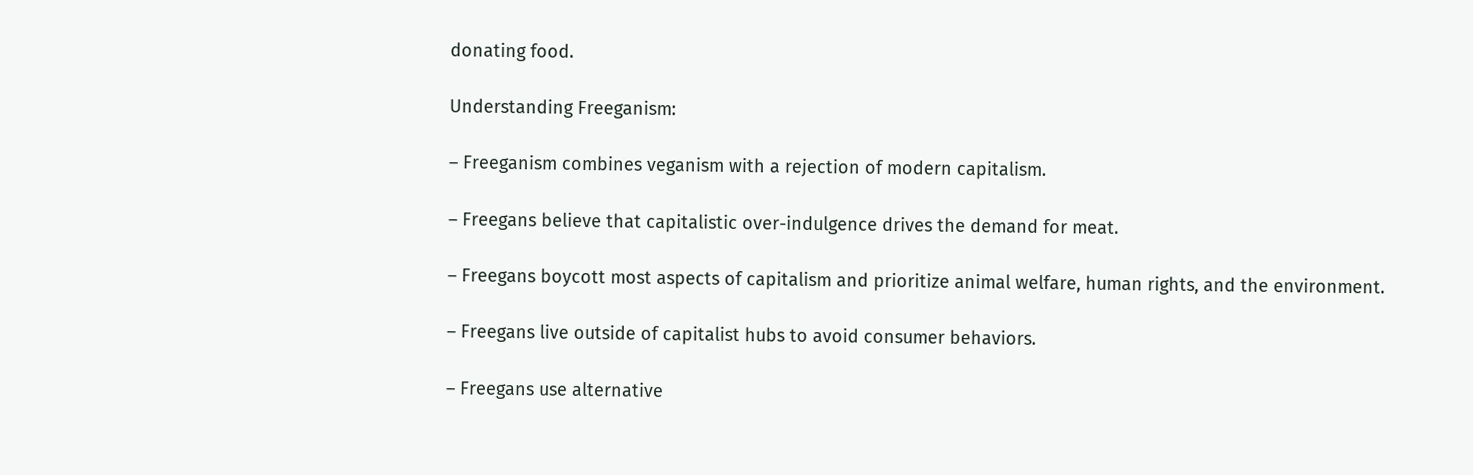donating food.

Understanding Freeganism:

– Freeganism combines veganism with a rejection of modern capitalism.

– Freegans believe that capitalistic over-indulgence drives the demand for meat.

– Freegans boycott most aspects of capitalism and prioritize animal welfare, human rights, and the environment.

– Freegans live outside of capitalist hubs to avoid consumer behaviors.

– Freegans use alternative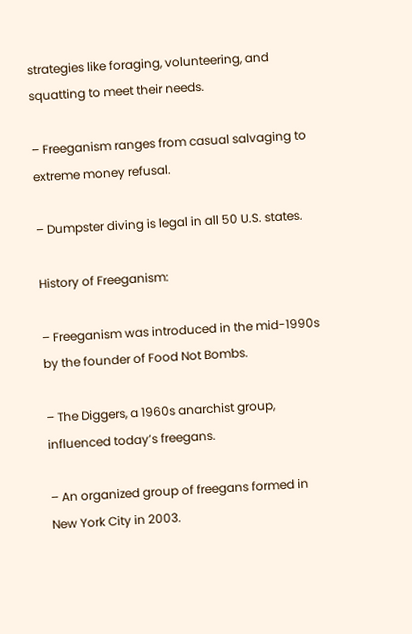strategies like foraging, volunteering, and squatting to meet their needs.

– Freeganism ranges from casual salvaging to extreme money refusal.

– Dumpster diving is legal in all 50 U.S. states.

History of Freeganism:

– Freeganism was introduced in the mid-1990s by the founder of Food Not Bombs.

– The Diggers, a 1960s anarchist group, influenced today’s freegans.

– An organized group of freegans formed in New York City in 2003.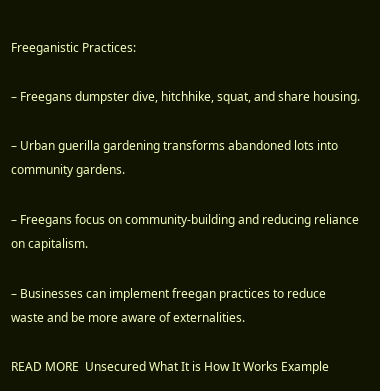Freeganistic Practices:

– Freegans dumpster dive, hitchhike, squat, and share housing.

– Urban guerilla gardening transforms abandoned lots into community gardens.

– Freegans focus on community-building and reducing reliance on capitalism.

– Businesses can implement freegan practices to reduce waste and be more aware of externalities.

READ MORE  Unsecured What It is How It Works Example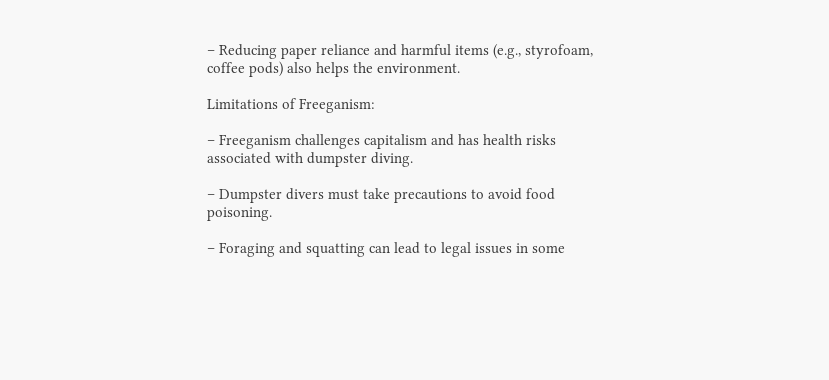– Reducing paper reliance and harmful items (e.g., styrofoam, coffee pods) also helps the environment.

Limitations of Freeganism:

– Freeganism challenges capitalism and has health risks associated with dumpster diving.

– Dumpster divers must take precautions to avoid food poisoning.

– Foraging and squatting can lead to legal issues in some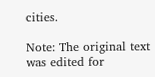cities.

Note: The original text was edited for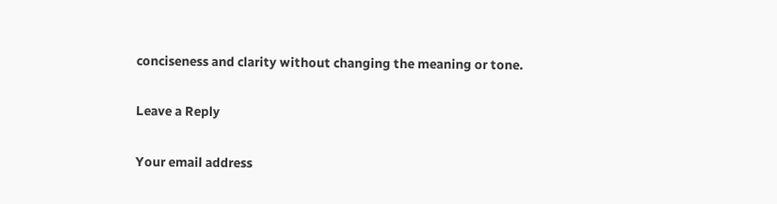conciseness and clarity without changing the meaning or tone.

Leave a Reply

Your email address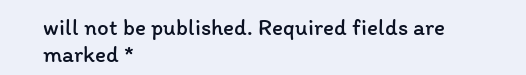will not be published. Required fields are marked *